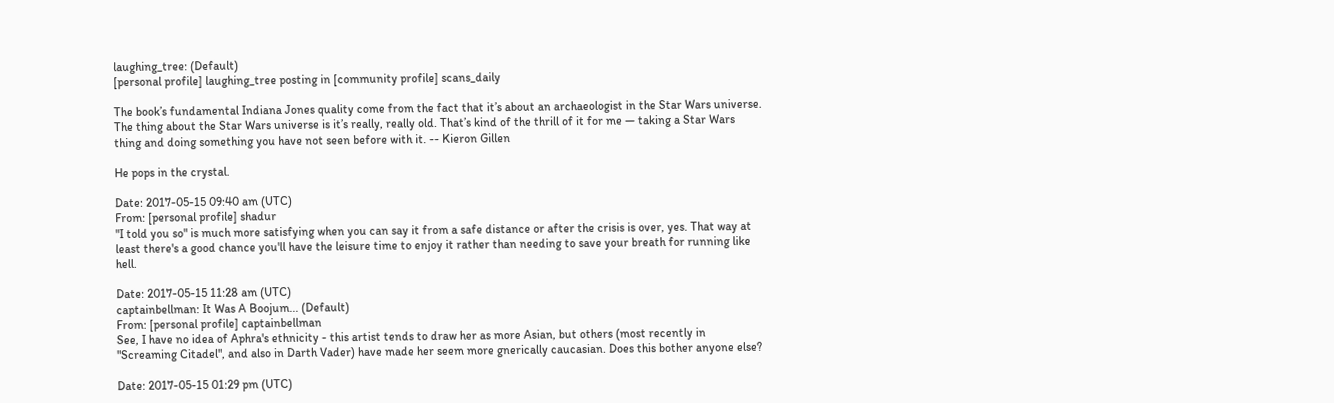laughing_tree: (Default)
[personal profile] laughing_tree posting in [community profile] scans_daily

The book’s fundamental Indiana Jones quality come from the fact that it’s about an archaeologist in the Star Wars universe. The thing about the Star Wars universe is it’s really, really old. That’s kind of the thrill of it for me — taking a Star Wars thing and doing something you have not seen before with it. -- Kieron Gillen

He pops in the crystal.

Date: 2017-05-15 09:40 am (UTC)
From: [personal profile] shadur
"I told you so" is much more satisfying when you can say it from a safe distance or after the crisis is over, yes. That way at least there's a good chance you'll have the leisure time to enjoy it rather than needing to save your breath for running like hell.

Date: 2017-05-15 11:28 am (UTC)
captainbellman: It Was A Boojum... (Default)
From: [personal profile] captainbellman
See, I have no idea of Aphra's ethnicity - this artist tends to draw her as more Asian, but others (most recently in "Screaming Citadel", and also in Darth Vader) have made her seem more gnerically caucasian. Does this bother anyone else?

Date: 2017-05-15 01:29 pm (UTC)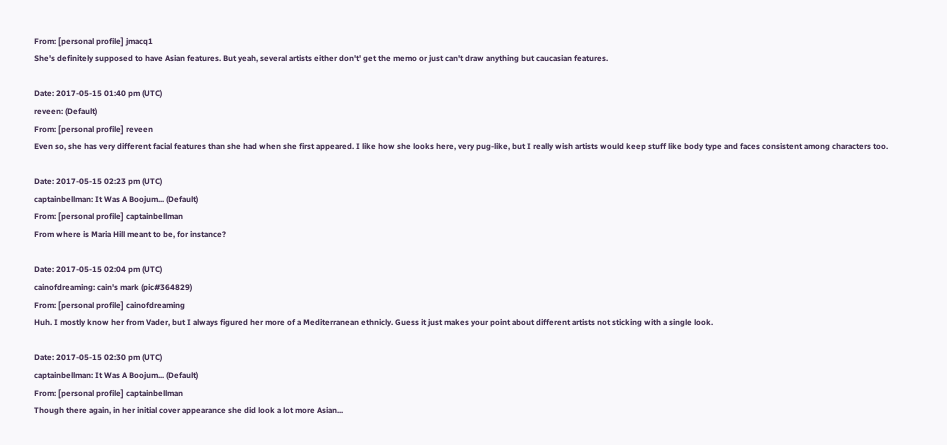From: [personal profile] jmacq1
She's definitely supposed to have Asian features. But yeah, several artists either don't' get the memo or just can't draw anything but caucasian features.

Date: 2017-05-15 01:40 pm (UTC)
reveen: (Default)
From: [personal profile] reveen
Even so, she has very different facial features than she had when she first appeared. I like how she looks here, very pug-like, but I really wish artists would keep stuff like body type and faces consistent among characters too.

Date: 2017-05-15 02:23 pm (UTC)
captainbellman: It Was A Boojum... (Default)
From: [personal profile] captainbellman
From where is Maria Hill meant to be, for instance?

Date: 2017-05-15 02:04 pm (UTC)
cainofdreaming: cain's mark (pic#364829)
From: [personal profile] cainofdreaming
Huh. I mostly know her from Vader, but I always figured her more of a Mediterranean ethnicly. Guess it just makes your point about different artists not sticking with a single look.

Date: 2017-05-15 02:30 pm (UTC)
captainbellman: It Was A Boojum... (Default)
From: [personal profile] captainbellman
Though there again, in her initial cover appearance she did look a lot more Asian...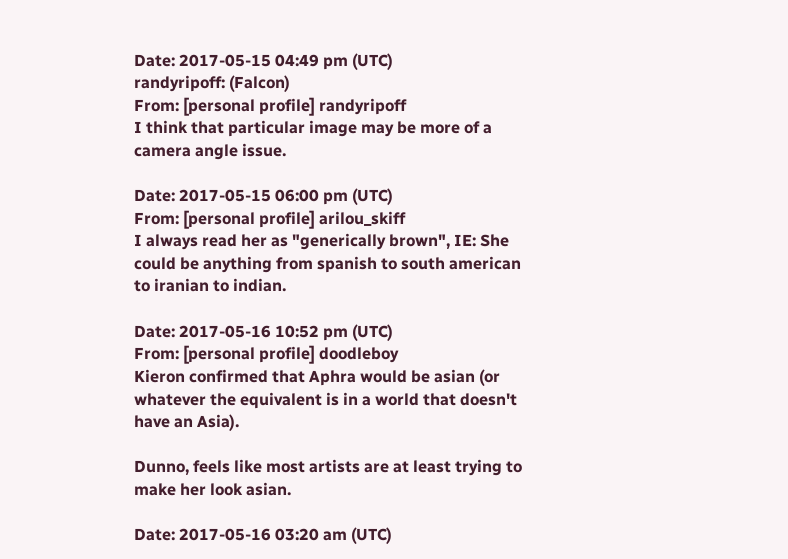Date: 2017-05-15 04:49 pm (UTC)
randyripoff: (Falcon)
From: [personal profile] randyripoff
I think that particular image may be more of a camera angle issue.

Date: 2017-05-15 06:00 pm (UTC)
From: [personal profile] arilou_skiff
I always read her as "generically brown", IE: She could be anything from spanish to south american to iranian to indian.

Date: 2017-05-16 10:52 pm (UTC)
From: [personal profile] doodleboy
Kieron confirmed that Aphra would be asian (or whatever the equivalent is in a world that doesn't have an Asia).

Dunno, feels like most artists are at least trying to make her look asian.

Date: 2017-05-16 03:20 am (UTC)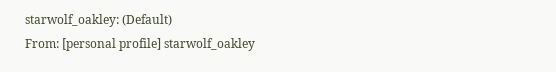starwolf_oakley: (Default)
From: [personal profile] starwolf_oakley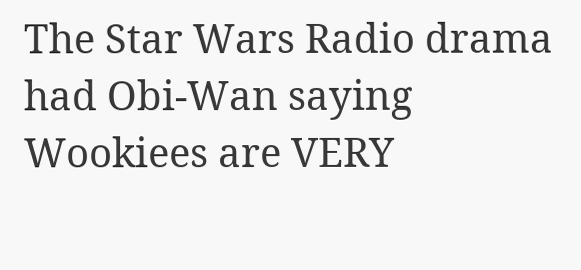The Star Wars Radio drama had Obi-Wan saying Wookiees are VERY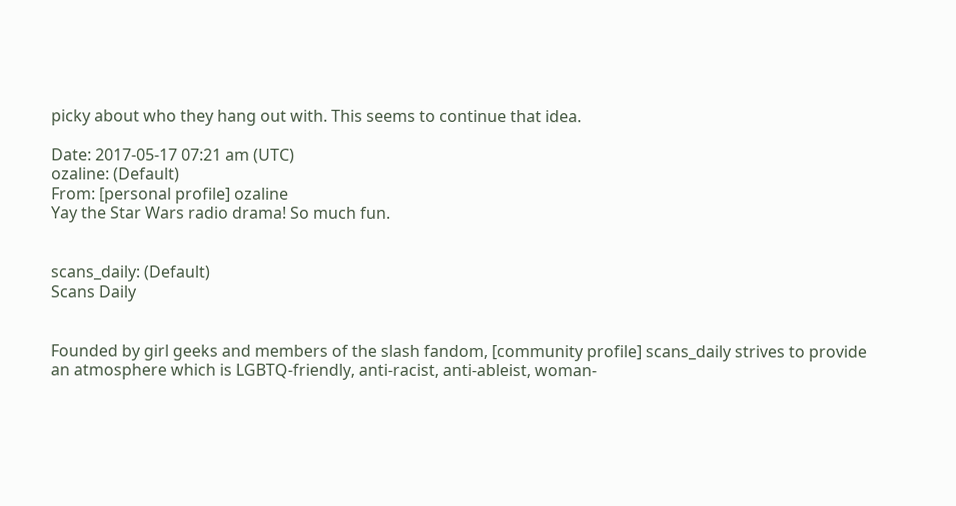picky about who they hang out with. This seems to continue that idea.

Date: 2017-05-17 07:21 am (UTC)
ozaline: (Default)
From: [personal profile] ozaline
Yay the Star Wars radio drama! So much fun.


scans_daily: (Default)
Scans Daily


Founded by girl geeks and members of the slash fandom, [community profile] scans_daily strives to provide an atmosphere which is LGBTQ-friendly, anti-racist, anti-ableist, woman-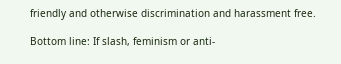friendly and otherwise discrimination and harassment free.

Bottom line: If slash, feminism or anti-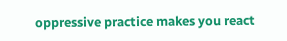oppressive practice makes you react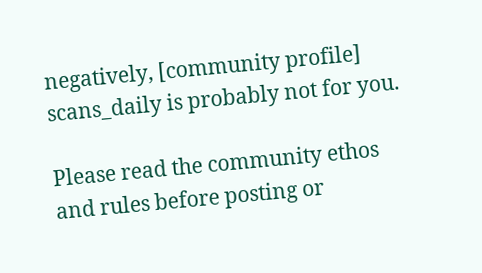negatively, [community profile] scans_daily is probably not for you.

Please read the community ethos and rules before posting or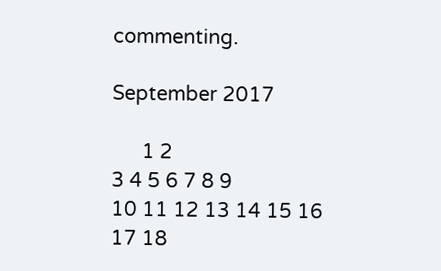commenting.

September 2017

      1 2
3 4 5 6 7 8 9
10 11 12 13 14 15 16
17 18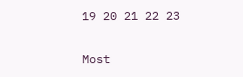19 20 21 22 23

Most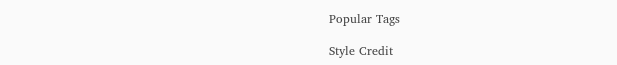Popular Tags

Style Credit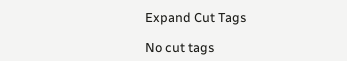Expand Cut Tags

No cut tags